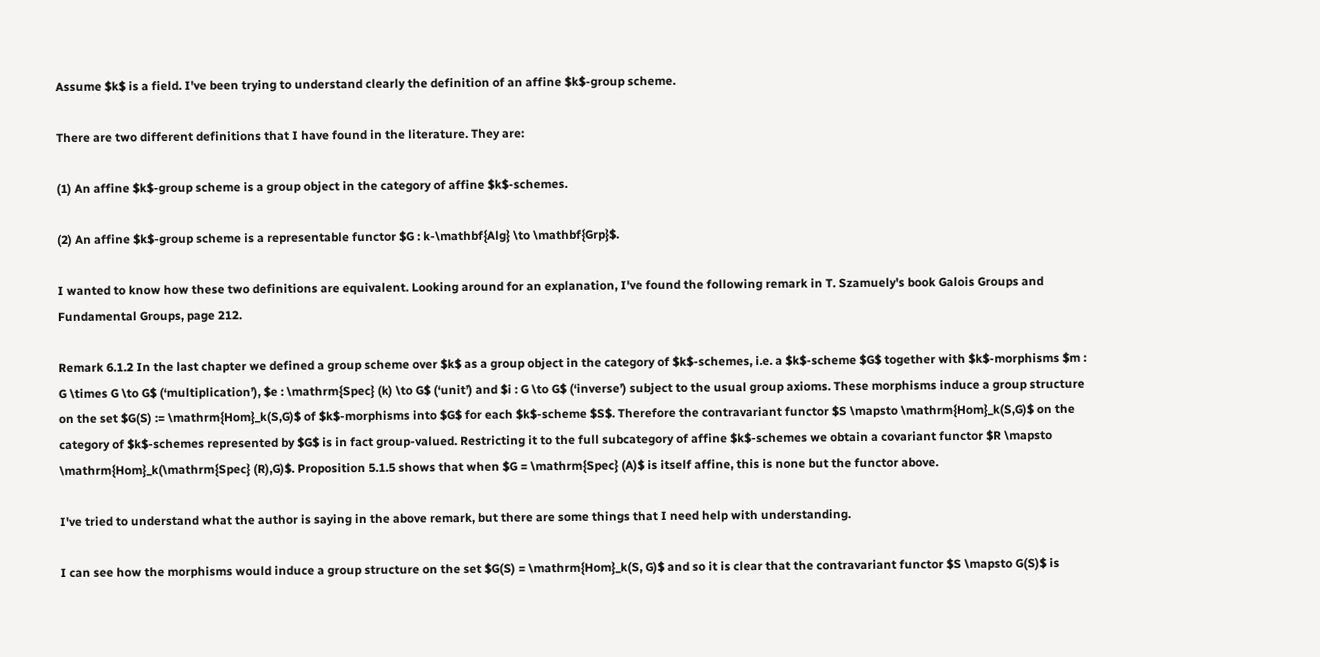Assume $k$ is a field. I've been trying to understand clearly the definition of an affine $k$-group scheme.

There are two different definitions that I have found in the literature. They are:

(1) An affine $k$-group scheme is a group object in the category of affine $k$-schemes.

(2) An affine $k$-group scheme is a representable functor $G : k-\mathbf{Alg} \to \mathbf{Grp}$.

I wanted to know how these two definitions are equivalent. Looking around for an explanation, I've found the following remark in T. Szamuely's book Galois Groups and Fundamental Groups, page 212.

Remark 6.1.2 In the last chapter we defined a group scheme over $k$ as a group object in the category of $k$-schemes, i.e. a $k$-scheme $G$ together with $k$-morphisms $m : G \times G \to G$ (‘multiplication’), $e : \mathrm{Spec} (k) \to G$ (‘unit’) and $i : G \to G$ (‘inverse’) subject to the usual group axioms. These morphisms induce a group structure on the set $G(S) := \mathrm{Hom}_k(S,G)$ of $k$-morphisms into $G$ for each $k$-scheme $S$. Therefore the contravariant functor $S \mapsto \mathrm{Hom}_k(S,G)$ on the category of $k$-schemes represented by $G$ is in fact group-valued. Restricting it to the full subcategory of affine $k$-schemes we obtain a covariant functor $R \mapsto \mathrm{Hom}_k(\mathrm{Spec} (R),G)$. Proposition 5.1.5 shows that when $G = \mathrm{Spec} (A)$ is itself affine, this is none but the functor above.

I've tried to understand what the author is saying in the above remark, but there are some things that I need help with understanding.

I can see how the morphisms would induce a group structure on the set $G(S) = \mathrm{Hom}_k(S, G)$ and so it is clear that the contravariant functor $S \mapsto G(S)$ is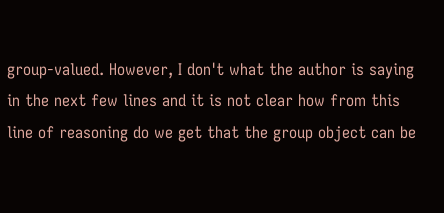group-valued. However, I don't what the author is saying in the next few lines and it is not clear how from this line of reasoning do we get that the group object can be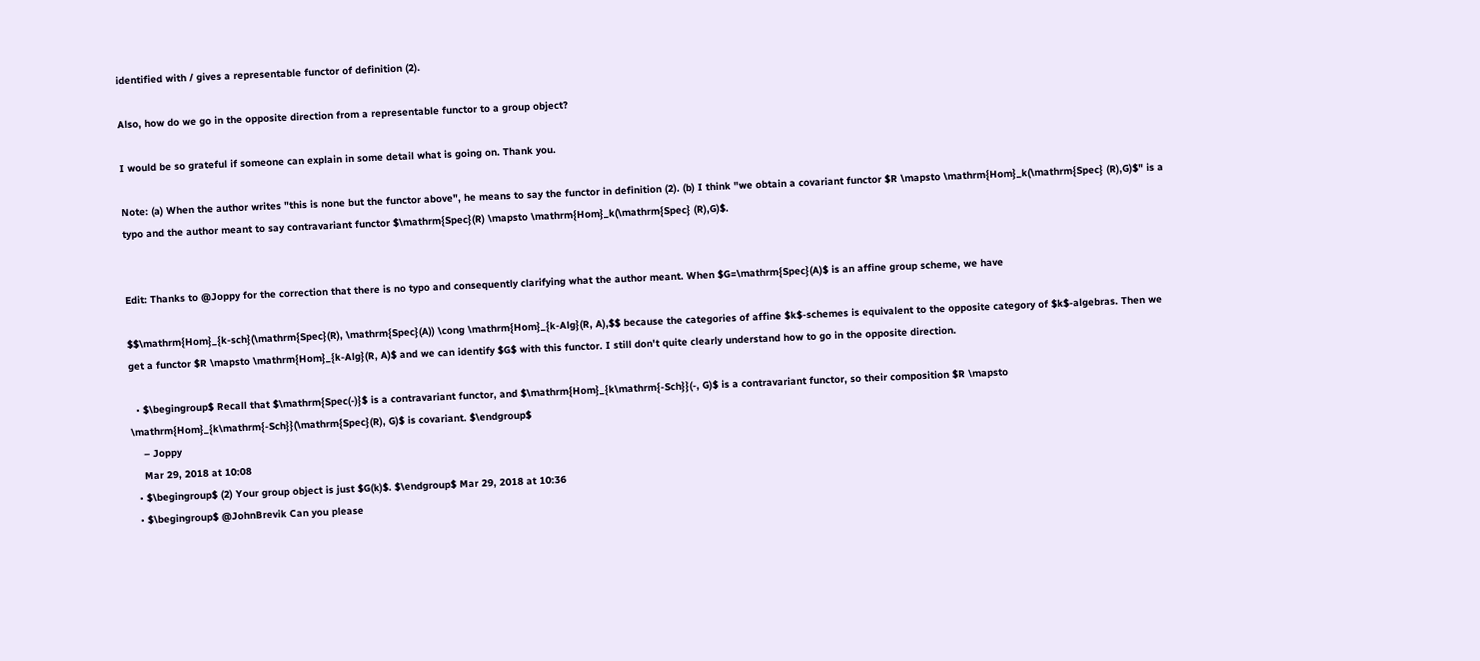identified with / gives a representable functor of definition (2).

Also, how do we go in the opposite direction from a representable functor to a group object?

I would be so grateful if someone can explain in some detail what is going on. Thank you.

Note: (a) When the author writes "this is none but the functor above", he means to say the functor in definition (2). (b) I think "we obtain a covariant functor $R \mapsto \mathrm{Hom}_k(\mathrm{Spec} (R),G)$" is a typo and the author meant to say contravariant functor $\mathrm{Spec}(R) \mapsto \mathrm{Hom}_k(\mathrm{Spec} (R),G)$.


Edit: Thanks to @Joppy for the correction that there is no typo and consequently clarifying what the author meant. When $G=\mathrm{Spec}(A)$ is an affine group scheme, we have

$$\mathrm{Hom}_{k-sch}(\mathrm{Spec}(R), \mathrm{Spec}(A)) \cong \mathrm{Hom}_{k-Alg}(R, A),$$ because the categories of affine $k$-schemes is equivalent to the opposite category of $k$-algebras. Then we get a functor $R \mapsto \mathrm{Hom}_{k-Alg}(R, A)$ and we can identify $G$ with this functor. I still don't quite clearly understand how to go in the opposite direction.

  • $\begingroup$ Recall that $\mathrm{Spec(-)}$ is a contravariant functor, and $\mathrm{Hom}_{k\mathrm{-Sch}}(-, G)$ is a contravariant functor, so their composition $R \mapsto \mathrm{Hom}_{k\mathrm{-Sch}}(\mathrm{Spec}(R), G)$ is covariant. $\endgroup$
    – Joppy
    Mar 29, 2018 at 10:08
  • $\begingroup$ (2) Your group object is just $G(k)$. $\endgroup$ Mar 29, 2018 at 10:36
  • $\begingroup$ @JohnBrevik Can you please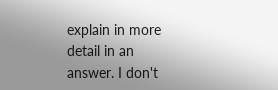explain in more detail in an answer. I don't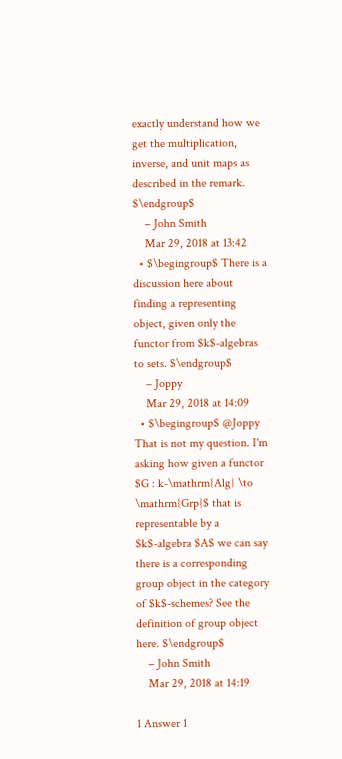exactly understand how we get the multiplication, inverse, and unit maps as described in the remark. $\endgroup$
    – John Smith
    Mar 29, 2018 at 13:42
  • $\begingroup$ There is a discussion here about finding a representing object, given only the functor from $k$-algebras to sets. $\endgroup$
    – Joppy
    Mar 29, 2018 at 14:09
  • $\begingroup$ @Joppy That is not my question. I'm asking how given a functor $G : k-\mathrm{Alg} \to \mathrm{Grp}$ that is representable by a $k$-algebra $A$ we can say there is a corresponding group object in the category of $k$-schemes? See the definition of group object here. $\endgroup$
    – John Smith
    Mar 29, 2018 at 14:19

1 Answer 1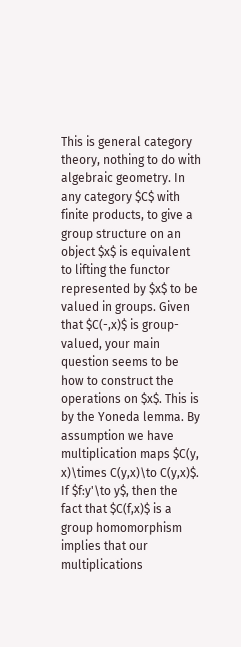This is general category theory, nothing to do with algebraic geometry. In any category $C$ with finite products, to give a group structure on an object $x$ is equivalent to lifting the functor represented by $x$ to be valued in groups. Given that $C(-,x)$ is group-valued, your main question seems to be how to construct the operations on $x$. This is by the Yoneda lemma. By assumption we have multiplication maps $C(y, x)\times C(y,x)\to C(y,x)$. If $f:y'\to y$, then the fact that $C(f,x)$ is a group homomorphism implies that our multiplications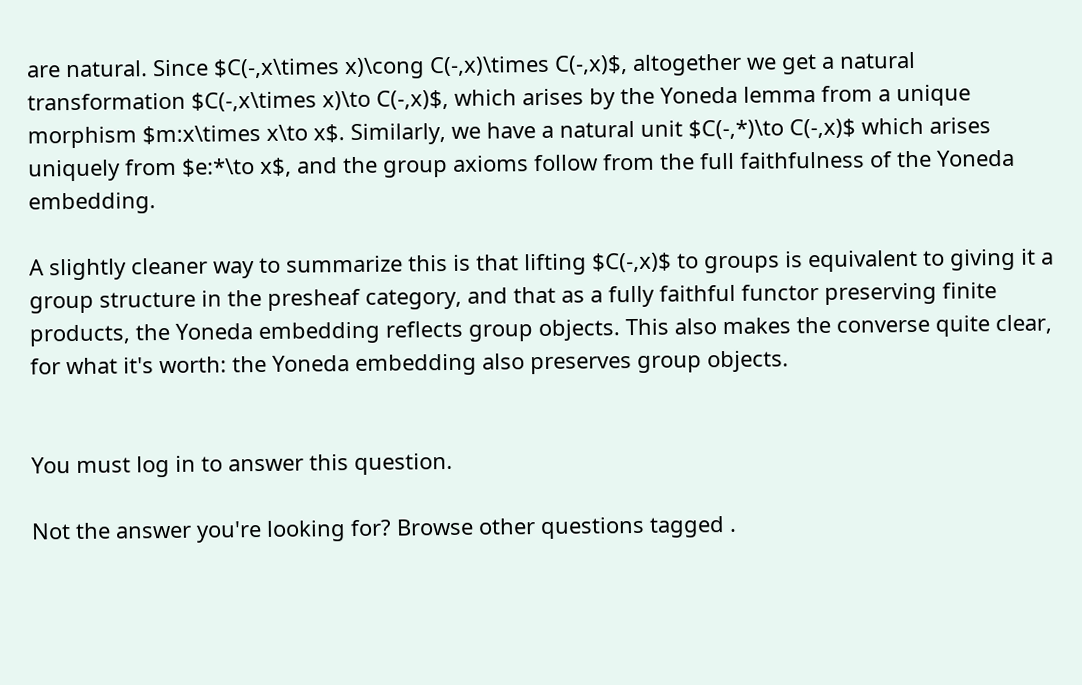are natural. Since $C(-,x\times x)\cong C(-,x)\times C(-,x)$, altogether we get a natural transformation $C(-,x\times x)\to C(-,x)$, which arises by the Yoneda lemma from a unique morphism $m:x\times x\to x$. Similarly, we have a natural unit $C(-,*)\to C(-,x)$ which arises uniquely from $e:*\to x$, and the group axioms follow from the full faithfulness of the Yoneda embedding.

A slightly cleaner way to summarize this is that lifting $C(-,x)$ to groups is equivalent to giving it a group structure in the presheaf category, and that as a fully faithful functor preserving finite products, the Yoneda embedding reflects group objects. This also makes the converse quite clear, for what it's worth: the Yoneda embedding also preserves group objects.


You must log in to answer this question.

Not the answer you're looking for? Browse other questions tagged .